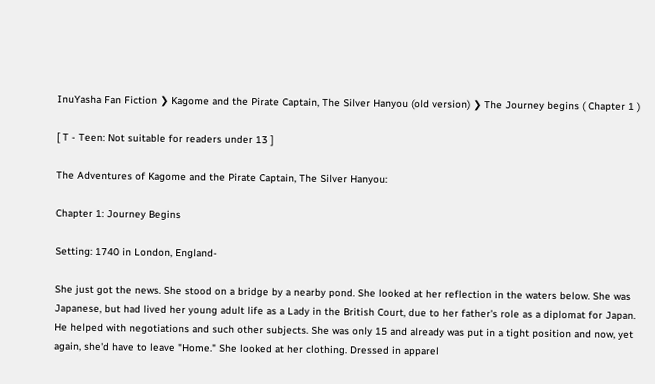InuYasha Fan Fiction ❯ Kagome and the Pirate Captain, The Silver Hanyou (old version) ❯ The Journey begins ( Chapter 1 )

[ T - Teen: Not suitable for readers under 13 ]

The Adventures of Kagome and the Pirate Captain, The Silver Hanyou:

Chapter 1: Journey Begins

Setting: 1740 in London, England-

She just got the news. She stood on a bridge by a nearby pond. She looked at her reflection in the waters below. She was Japanese, but had lived her young adult life as a Lady in the British Court, due to her father's role as a diplomat for Japan. He helped with negotiations and such other subjects. She was only 15 and already was put in a tight position and now, yet again, she'd have to leave "Home." She looked at her clothing. Dressed in apparel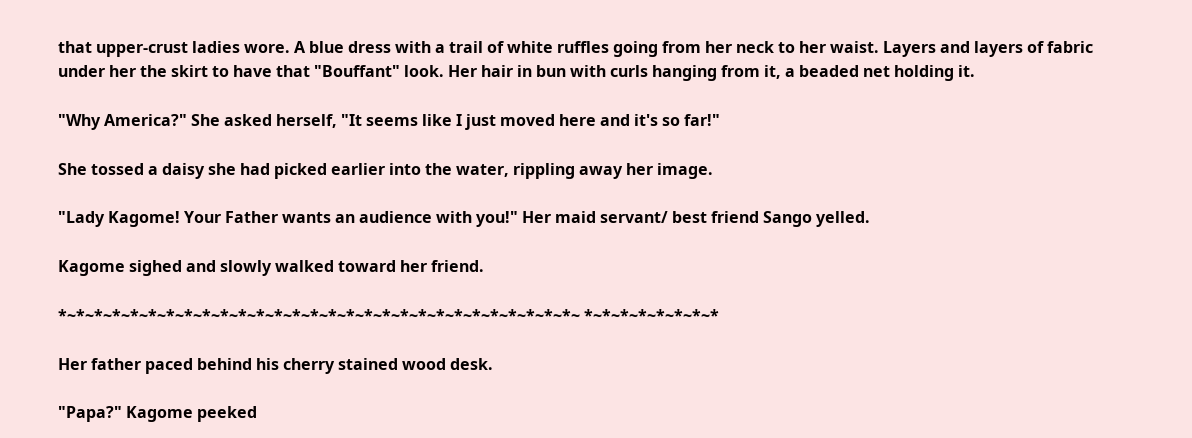that upper-crust ladies wore. A blue dress with a trail of white ruffles going from her neck to her waist. Layers and layers of fabric under her the skirt to have that "Bouffant" look. Her hair in bun with curls hanging from it, a beaded net holding it.

"Why America?" She asked herself, "It seems like I just moved here and it's so far!"

She tossed a daisy she had picked earlier into the water, rippling away her image.

"Lady Kagome! Your Father wants an audience with you!" Her maid servant/ best friend Sango yelled.

Kagome sighed and slowly walked toward her friend.

*~*~*~*~*~*~*~*~*~*~*~*~*~*~*~*~*~*~*~*~*~*~*~*~*~*~*~*~*~ *~*~*~*~*~*~*~*

Her father paced behind his cherry stained wood desk.

"Papa?" Kagome peeked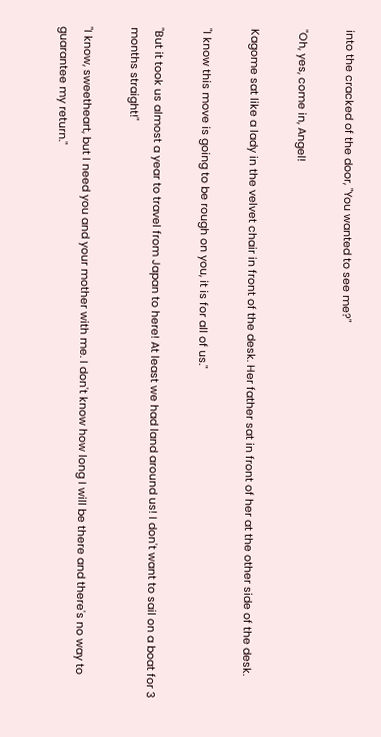into the cracked of the door, "You wanted to see me?"

"Oh, yes, come in, Angel!

Kagome sat like a lady in the velvet chair in front of the desk. Her father sat in front of her at the other side of the desk.

"I know this move is going to be rough on you, it is for all of us."

"But it took us almost a year to travel from Japan to here! At least we had land around us! I don't want to sail on a boat for 3 months straight!"

"I know, sweetheart, but I need you and your mother with me. I don't know how long I will be there and there's no way to guarantee my return."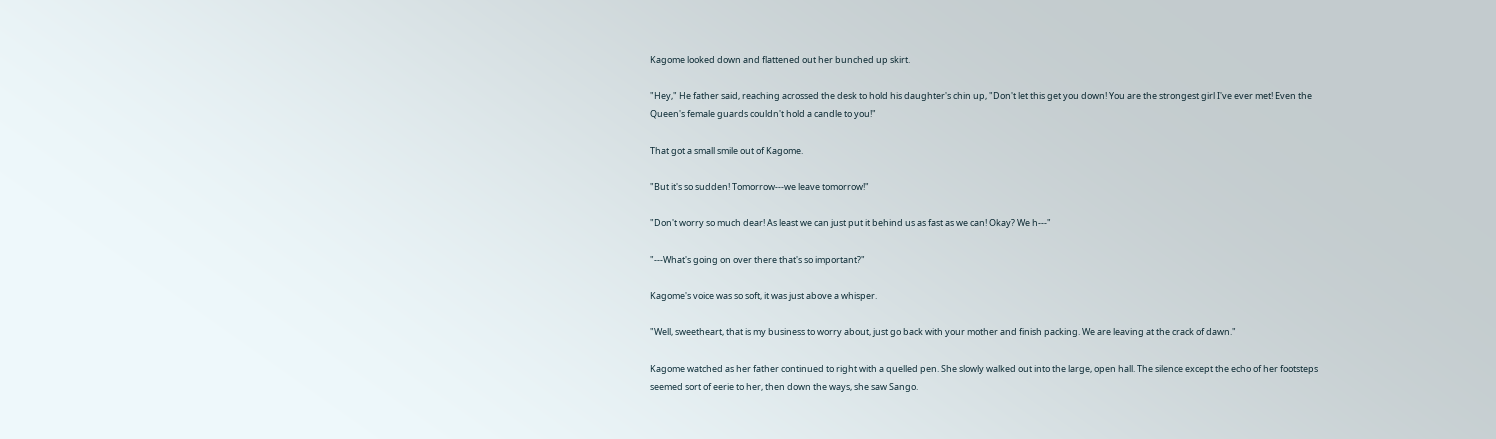Kagome looked down and flattened out her bunched up skirt.

"Hey," He father said, reaching acrossed the desk to hold his daughter's chin up, "Don't let this get you down! You are the strongest girl I've ever met! Even the Queen's female guards couldn't hold a candle to you!"

That got a small smile out of Kagome.

"But it's so sudden! Tomorrow---we leave tomorrow!"

"Don't worry so much dear! As least we can just put it behind us as fast as we can! Okay? We h---"

"---What's going on over there that's so important?"

Kagome's voice was so soft, it was just above a whisper.

"Well, sweetheart, that is my business to worry about, just go back with your mother and finish packing. We are leaving at the crack of dawn."

Kagome watched as her father continued to right with a quelled pen. She slowly walked out into the large, open hall. The silence except the echo of her footsteps seemed sort of eerie to her, then down the ways, she saw Sango.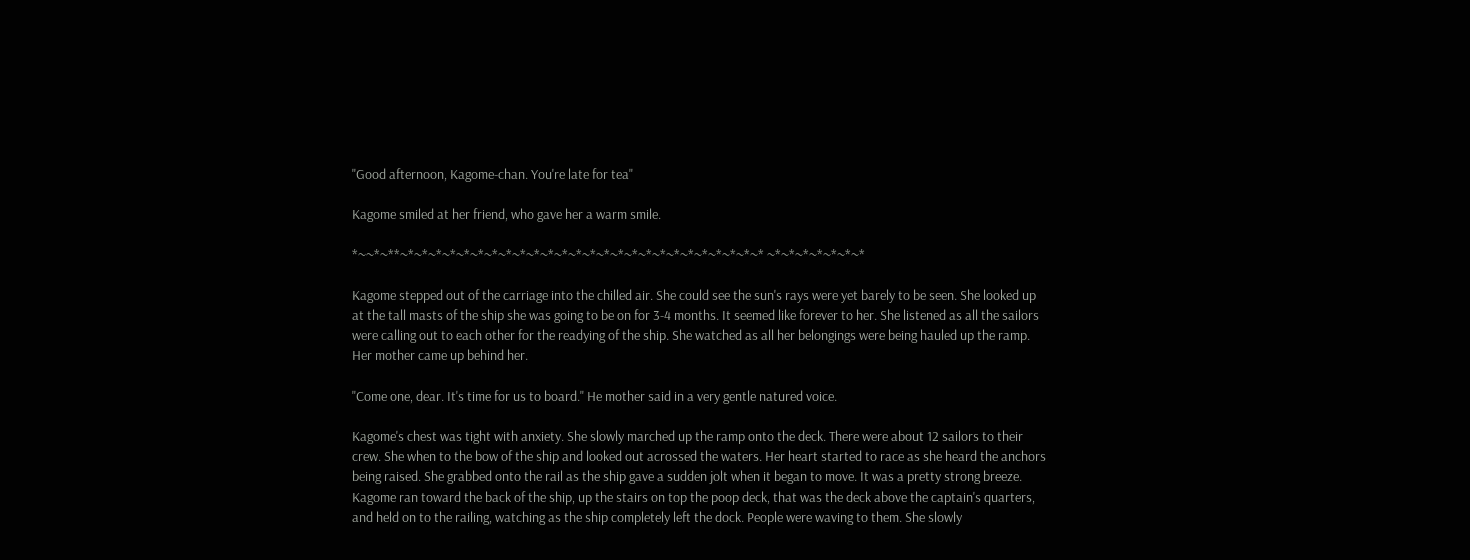"Good afternoon, Kagome-chan. You're late for tea"

Kagome smiled at her friend, who gave her a warm smile.

*~~*~**~*~*~*~*~*~*~*~*~*~*~*~*~*~*~*~*~*~*~*~*~*~*~*~*~*~* ~*~*~*~*~*~*~*

Kagome stepped out of the carriage into the chilled air. She could see the sun's rays were yet barely to be seen. She looked up at the tall masts of the ship she was going to be on for 3-4 months. It seemed like forever to her. She listened as all the sailors were calling out to each other for the readying of the ship. She watched as all her belongings were being hauled up the ramp. Her mother came up behind her.

"Come one, dear. It's time for us to board." He mother said in a very gentle natured voice.

Kagome's chest was tight with anxiety. She slowly marched up the ramp onto the deck. There were about 12 sailors to their crew. She when to the bow of the ship and looked out acrossed the waters. Her heart started to race as she heard the anchors being raised. She grabbed onto the rail as the ship gave a sudden jolt when it began to move. It was a pretty strong breeze. Kagome ran toward the back of the ship, up the stairs on top the poop deck, that was the deck above the captain's quarters, and held on to the railing, watching as the ship completely left the dock. People were waving to them. She slowly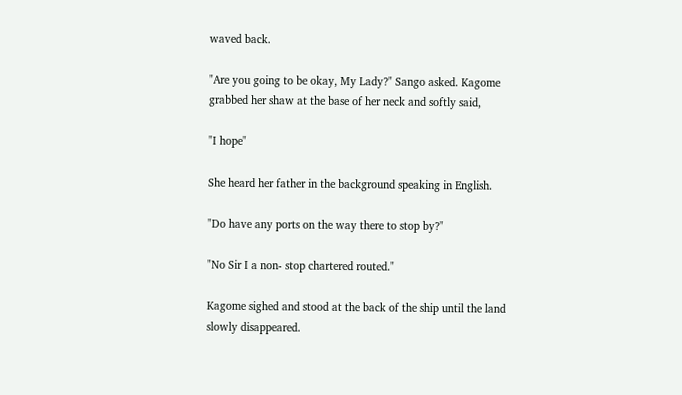waved back.

"Are you going to be okay, My Lady?" Sango asked. Kagome grabbed her shaw at the base of her neck and softly said,

"I hope"

She heard her father in the background speaking in English.

"Do have any ports on the way there to stop by?"

"No Sir I a non- stop chartered routed."

Kagome sighed and stood at the back of the ship until the land slowly disappeared.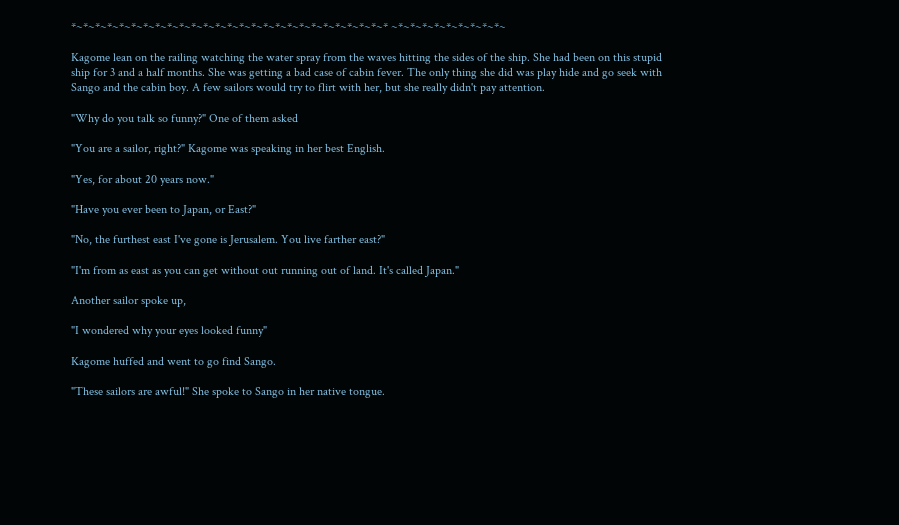*~*~*~*~*~*~*~*~*~*~*~*~*~*~*~*~*~*~*~*~*~*~*~*~*~*~* ~*~*~*~*~*~*~*~*~*~

Kagome lean on the railing watching the water spray from the waves hitting the sides of the ship. She had been on this stupid ship for 3 and a half months. She was getting a bad case of cabin fever. The only thing she did was play hide and go seek with Sango and the cabin boy. A few sailors would try to flirt with her, but she really didn't pay attention.

"Why do you talk so funny?" One of them asked

"You are a sailor, right?" Kagome was speaking in her best English.

"Yes, for about 20 years now."

"Have you ever been to Japan, or East?"

"No, the furthest east I've gone is Jerusalem. You live farther east?"

"I'm from as east as you can get without out running out of land. It's called Japan."

Another sailor spoke up,

"I wondered why your eyes looked funny"

Kagome huffed and went to go find Sango.

"These sailors are awful!" She spoke to Sango in her native tongue.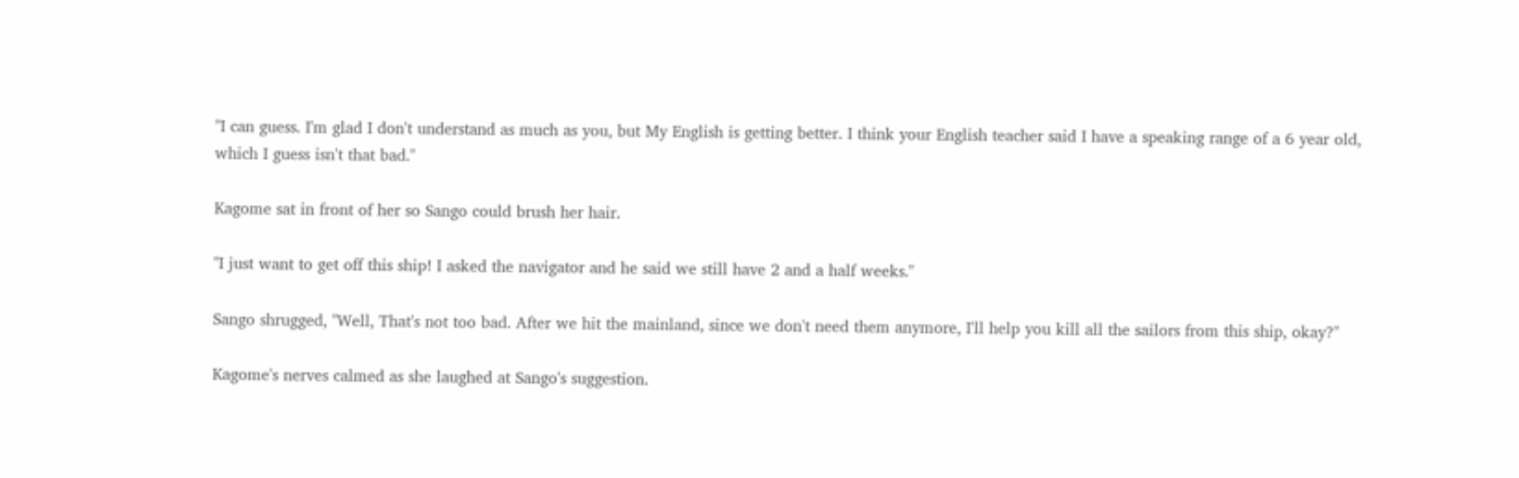"I can guess. I'm glad I don't understand as much as you, but My English is getting better. I think your English teacher said I have a speaking range of a 6 year old, which I guess isn't that bad."

Kagome sat in front of her so Sango could brush her hair.

"I just want to get off this ship! I asked the navigator and he said we still have 2 and a half weeks."

Sango shrugged, "Well, That's not too bad. After we hit the mainland, since we don't need them anymore, I'll help you kill all the sailors from this ship, okay?"

Kagome's nerves calmed as she laughed at Sango's suggestion.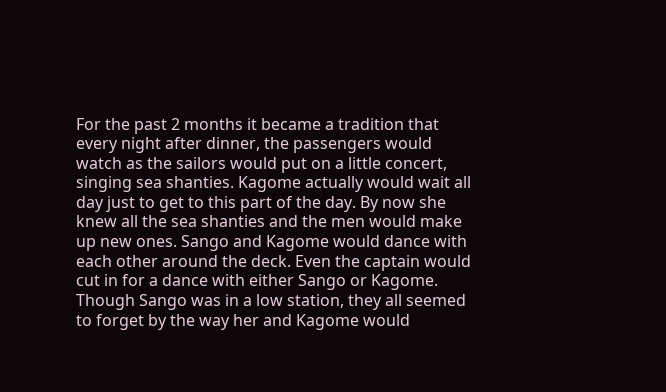For the past 2 months it became a tradition that every night after dinner, the passengers would watch as the sailors would put on a little concert, singing sea shanties. Kagome actually would wait all day just to get to this part of the day. By now she knew all the sea shanties and the men would make up new ones. Sango and Kagome would dance with each other around the deck. Even the captain would cut in for a dance with either Sango or Kagome. Though Sango was in a low station, they all seemed to forget by the way her and Kagome would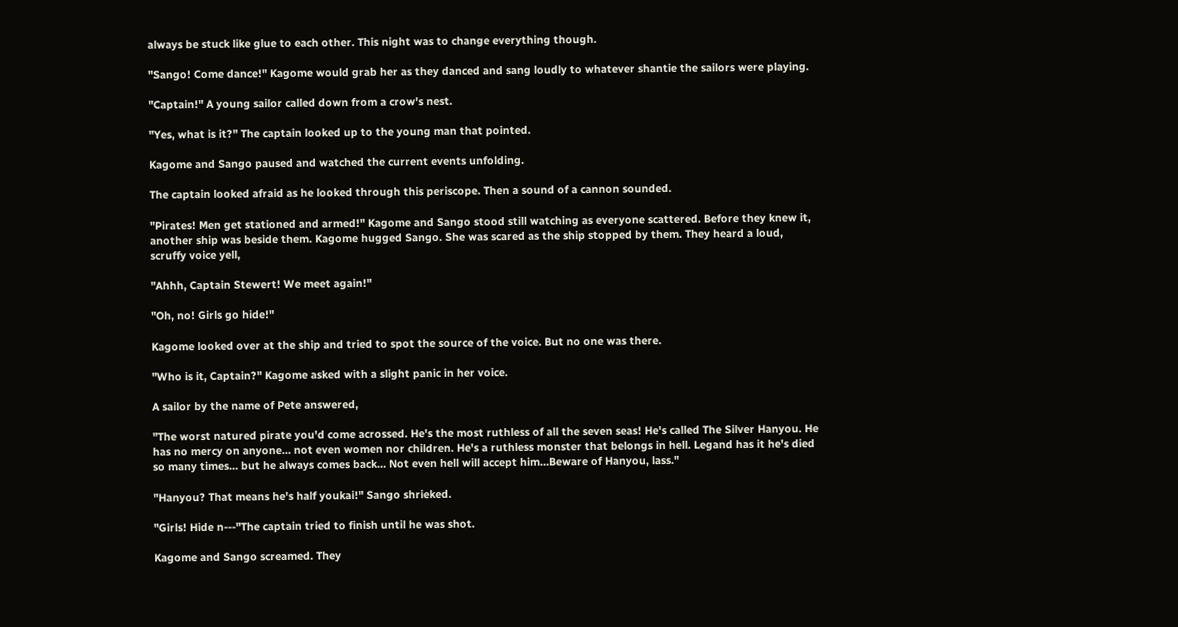always be stuck like glue to each other. This night was to change everything though.

"Sango! Come dance!" Kagome would grab her as they danced and sang loudly to whatever shantie the sailors were playing.

"Captain!" A young sailor called down from a crow's nest.

"Yes, what is it?" The captain looked up to the young man that pointed.

Kagome and Sango paused and watched the current events unfolding.

The captain looked afraid as he looked through this periscope. Then a sound of a cannon sounded.

"Pirates! Men get stationed and armed!" Kagome and Sango stood still watching as everyone scattered. Before they knew it, another ship was beside them. Kagome hugged Sango. She was scared as the ship stopped by them. They heard a loud, scruffy voice yell,

"Ahhh, Captain Stewert! We meet again!"

"Oh, no! Girls go hide!"

Kagome looked over at the ship and tried to spot the source of the voice. But no one was there.

"Who is it, Captain?" Kagome asked with a slight panic in her voice.

A sailor by the name of Pete answered,

"The worst natured pirate you'd come acrossed. He's the most ruthless of all the seven seas! He's called The Silver Hanyou. He has no mercy on anyone… not even women nor children. He's a ruthless monster that belongs in hell. Legand has it he's died so many times… but he always comes back… Not even hell will accept him…Beware of Hanyou, lass."

"Hanyou? That means he's half youkai!" Sango shrieked.

"Girls! Hide n---"The captain tried to finish until he was shot.

Kagome and Sango screamed. They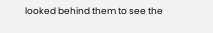looked behind them to see the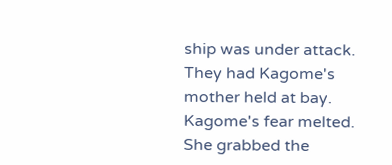ship was under attack. They had Kagome's mother held at bay. Kagome's fear melted. She grabbed the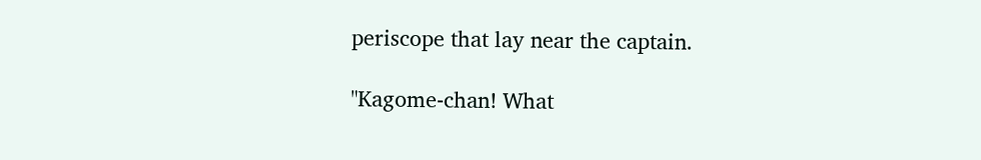periscope that lay near the captain.

"Kagome-chan! What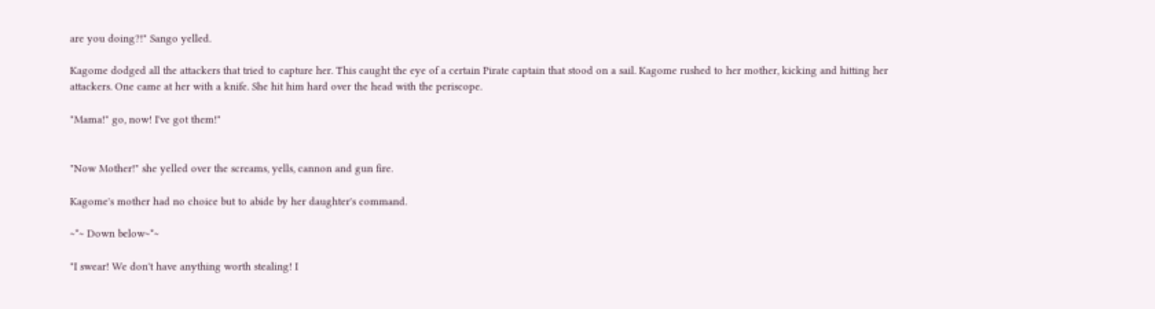are you doing?!" Sango yelled.

Kagome dodged all the attackers that tried to capture her. This caught the eye of a certain Pirate captain that stood on a sail. Kagome rushed to her mother, kicking and hitting her attackers. One came at her with a knife. She hit him hard over the head with the periscope.

"Mama!" go, now! I've got them!"


"Now Mother!" she yelled over the screams, yells, cannon and gun fire.

Kagome's mother had no choice but to abide by her daughter's command.

~*~ Down below~*~

"I swear! We don't have anything worth stealing! I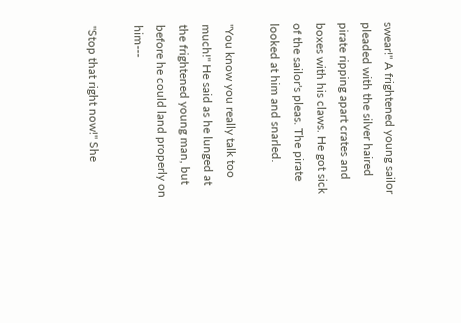swear!" A frightened young sailor pleaded with the silver haired pirate ripping apart crates and boxes with his claws. He got sick of the sailor's pleas. The pirate looked at him and snarled.

"You know you really talk too much!" He said as he lunged at the frightened young man, but before he could land properly on him---

"Stop that right now!" She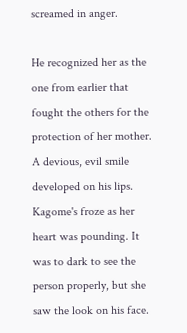screamed in anger.

He recognized her as the one from earlier that fought the others for the protection of her mother. A devious, evil smile developed on his lips. Kagome's froze as her heart was pounding. It was to dark to see the person properly, but she saw the look on his face.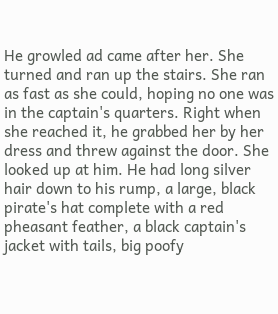He growled ad came after her. She turned and ran up the stairs. She ran as fast as she could, hoping no one was in the captain's quarters. Right when she reached it, he grabbed her by her dress and threw against the door. She looked up at him. He had long silver hair down to his rump, a large, black pirate's hat complete with a red pheasant feather, a black captain's jacket with tails, big poofy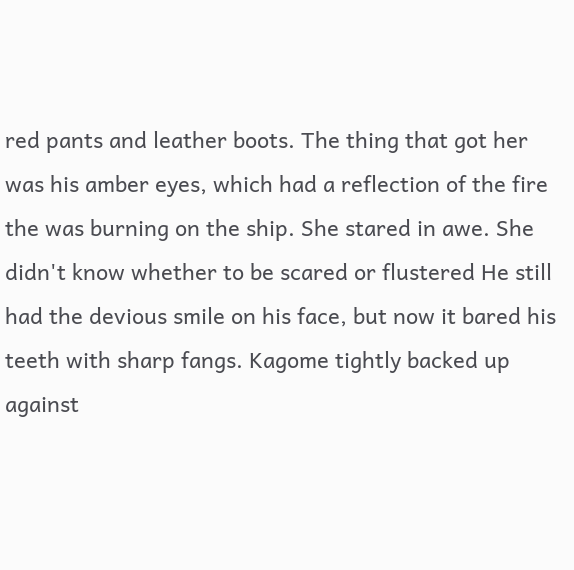red pants and leather boots. The thing that got her was his amber eyes, which had a reflection of the fire the was burning on the ship. She stared in awe. She didn't know whether to be scared or flustered He still had the devious smile on his face, but now it bared his teeth with sharp fangs. Kagome tightly backed up against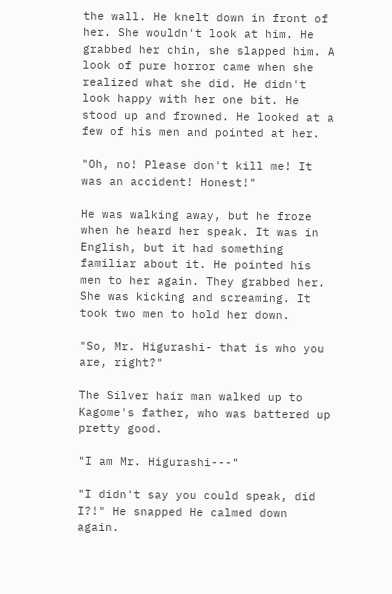the wall. He knelt down in front of her. She wouldn't look at him. He grabbed her chin, she slapped him. A look of pure horror came when she realized what she did. He didn't look happy with her one bit. He stood up and frowned. He looked at a few of his men and pointed at her.

"Oh, no! Please don't kill me! It was an accident! Honest!"

He was walking away, but he froze when he heard her speak. It was in English, but it had something familiar about it. He pointed his men to her again. They grabbed her. She was kicking and screaming. It took two men to hold her down.

"So, Mr. Higurashi- that is who you are, right?"

The Silver hair man walked up to Kagome's father, who was battered up pretty good.

"I am Mr. Higurashi---"

"I didn't say you could speak, did I?!" He snapped He calmed down again.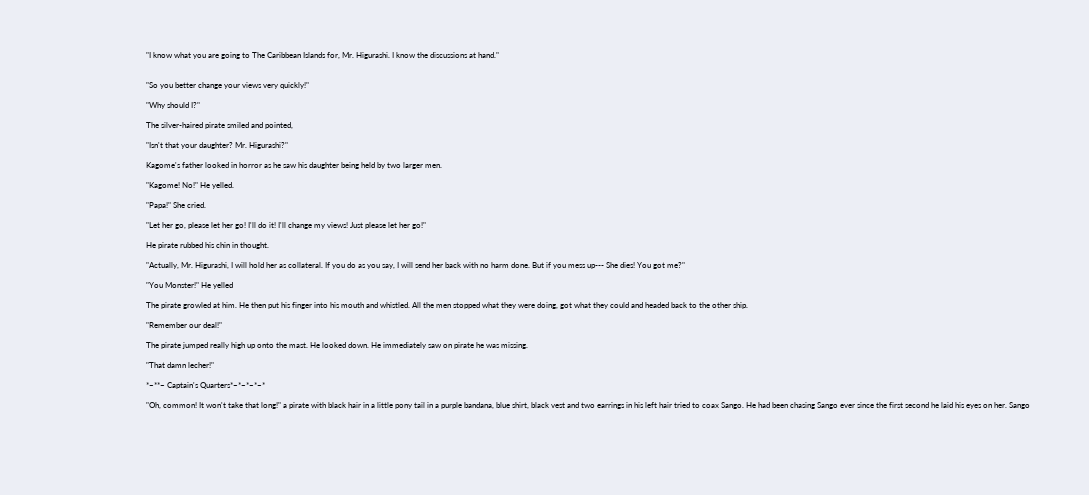"I know what you are going to The Caribbean Islands for, Mr. Higurashi. I know the discussions at hand."


"So you better change your views very quickly!"

"Why should I?"

The silver-haired pirate smiled and pointed,

"Isn't that your daughter? Mr. Higurashi?"

Kagome's father looked in horror as he saw his daughter being held by two larger men.

"Kagome! No!" He yelled.

"Papa!" She cried.

"Let her go, please let her go! I'll do it! I'll change my views! Just please let her go!"

He pirate rubbed his chin in thought.

"Actually, Mr. Higurashi, I will hold her as collateral. If you do as you say, I will send her back with no harm done. But if you mess up--- She dies! You got me?"

"You Monster!" He yelled

The pirate growled at him. He then put his finger into his mouth and whistled. All the men stopped what they were doing, got what they could and headed back to the other ship.

"Remember our deal!"

The pirate jumped really high up onto the mast. He looked down. He immediately saw on pirate he was missing.

"That damn lecher!"

*~**~ Captain's Quarters*~*~*~*~*

"Oh, common! It won't take that long!" a pirate with black hair in a little pony tail in a purple bandana, blue shirt, black vest and two earrings in his left hair tried to coax Sango. He had been chasing Sango ever since the first second he laid his eyes on her. Sango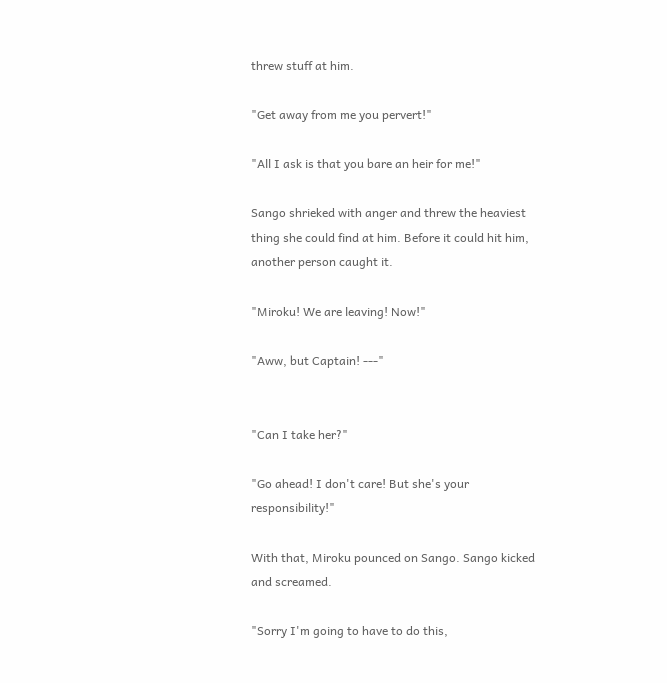threw stuff at him.

"Get away from me you pervert!"

"All I ask is that you bare an heir for me!"

Sango shrieked with anger and threw the heaviest thing she could find at him. Before it could hit him, another person caught it.

"Miroku! We are leaving! Now!"

"Aww, but Captain! ---"


"Can I take her?"

"Go ahead! I don't care! But she's your responsibility!"

With that, Miroku pounced on Sango. Sango kicked and screamed.

"Sorry I'm going to have to do this,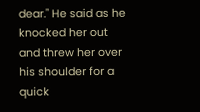dear." He said as he knocked her out and threw her over his shoulder for a quick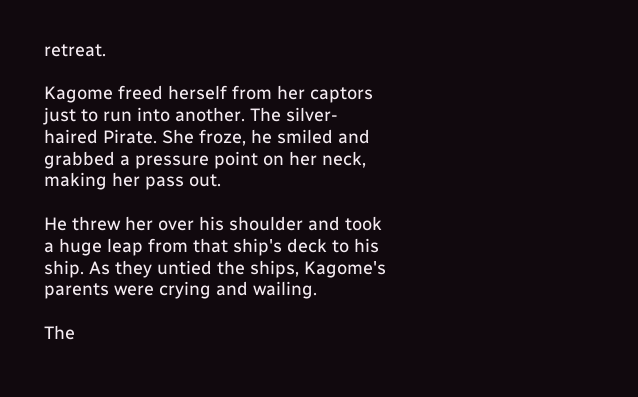retreat.

Kagome freed herself from her captors just to run into another. The silver- haired Pirate. She froze, he smiled and grabbed a pressure point on her neck, making her pass out.

He threw her over his shoulder and took a huge leap from that ship's deck to his ship. As they untied the ships, Kagome's parents were crying and wailing.

The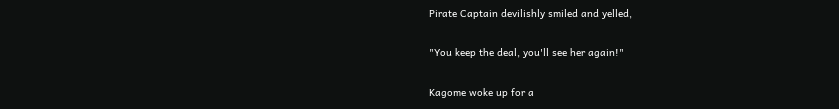Pirate Captain devilishly smiled and yelled,

"You keep the deal, you'll see her again!"

Kagome woke up for a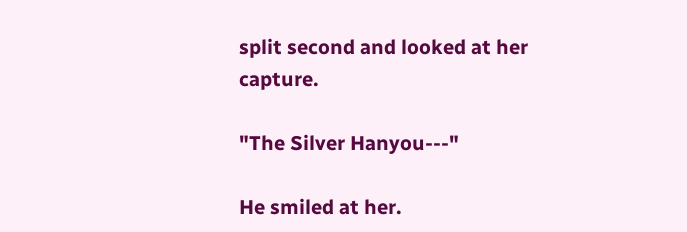split second and looked at her capture.

"The Silver Hanyou---"

He smiled at her.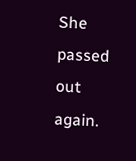She passed out again.